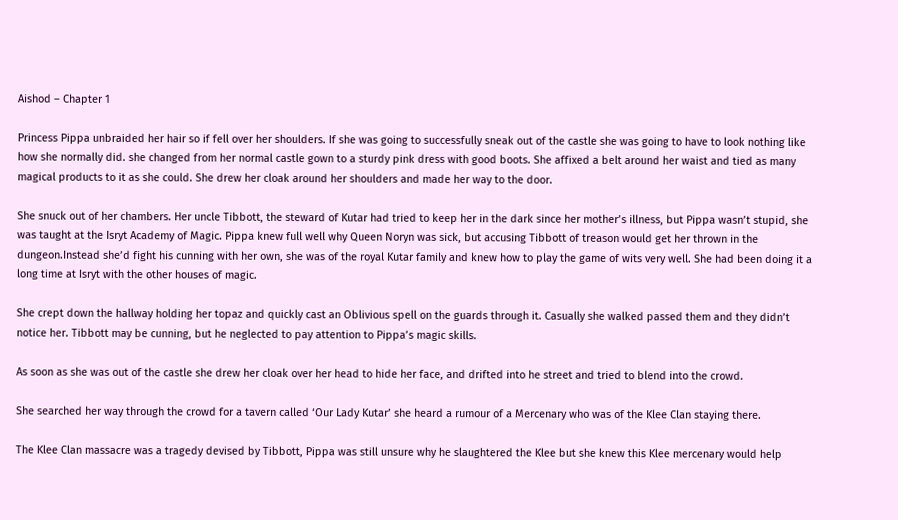Aishod – Chapter 1

Princess Pippa unbraided her hair so if fell over her shoulders. If she was going to successfully sneak out of the castle she was going to have to look nothing like how she normally did. she changed from her normal castle gown to a sturdy pink dress with good boots. She affixed a belt around her waist and tied as many magical products to it as she could. She drew her cloak around her shoulders and made her way to the door.

She snuck out of her chambers. Her uncle Tibbott, the steward of Kutar had tried to keep her in the dark since her mother’s illness, but Pippa wasn’t stupid, she was taught at the Isryt Academy of Magic. Pippa knew full well why Queen Noryn was sick, but accusing Tibbott of treason would get her thrown in the dungeon.Instead she’d fight his cunning with her own, she was of the royal Kutar family and knew how to play the game of wits very well. She had been doing it a long time at Isryt with the other houses of magic.

She crept down the hallway holding her topaz and quickly cast an Oblivious spell on the guards through it. Casually she walked passed them and they didn’t notice her. Tibbott may be cunning, but he neglected to pay attention to Pippa’s magic skills.

As soon as she was out of the castle she drew her cloak over her head to hide her face, and drifted into he street and tried to blend into the crowd.

She searched her way through the crowd for a tavern called ‘Our Lady Kutar’ she heard a rumour of a Mercenary who was of the Klee Clan staying there.

The Klee Clan massacre was a tragedy devised by Tibbott, Pippa was still unsure why he slaughtered the Klee but she knew this Klee mercenary would help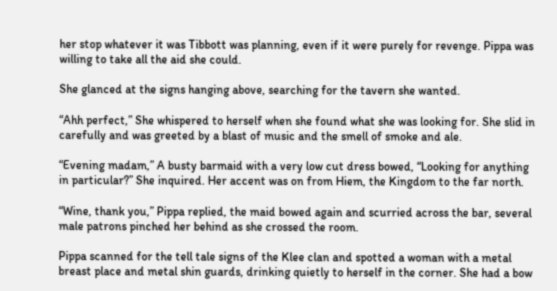her stop whatever it was Tibbott was planning, even if it were purely for revenge. Pippa was willing to take all the aid she could.

She glanced at the signs hanging above, searching for the tavern she wanted.

“Ahh perfect,” She whispered to herself when she found what she was looking for. She slid in carefully and was greeted by a blast of music and the smell of smoke and ale.

“Evening madam,” A busty barmaid with a very low cut dress bowed, “Looking for anything in particular?” She inquired. Her accent was on from Hiem, the Kingdom to the far north.

“Wine, thank you,” Pippa replied, the maid bowed again and scurried across the bar, several male patrons pinched her behind as she crossed the room.

Pippa scanned for the tell tale signs of the Klee clan and spotted a woman with a metal breast place and metal shin guards, drinking quietly to herself in the corner. She had a bow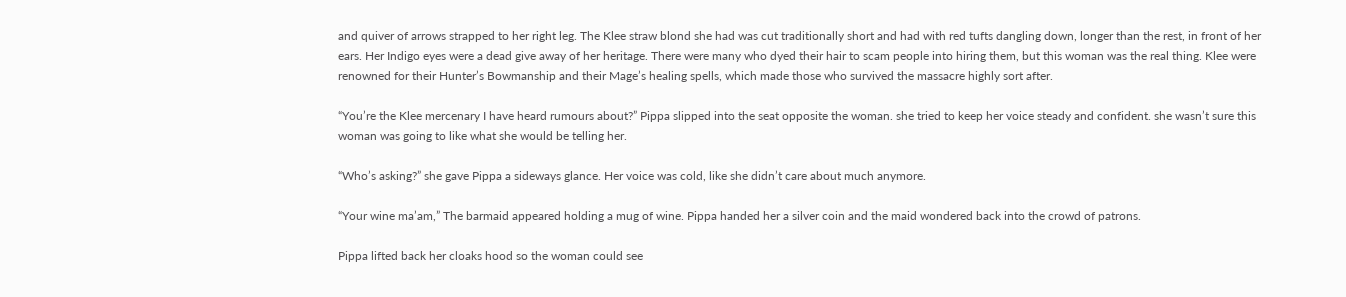and quiver of arrows strapped to her right leg. The Klee straw blond she had was cut traditionally short and had with red tufts dangling down, longer than the rest, in front of her ears. Her Indigo eyes were a dead give away of her heritage. There were many who dyed their hair to scam people into hiring them, but this woman was the real thing. Klee were renowned for their Hunter’s Bowmanship and their Mage’s healing spells, which made those who survived the massacre highly sort after.

“You’re the Klee mercenary I have heard rumours about?” Pippa slipped into the seat opposite the woman. she tried to keep her voice steady and confident. she wasn’t sure this woman was going to like what she would be telling her.

“Who’s asking?” she gave Pippa a sideways glance. Her voice was cold, like she didn’t care about much anymore.

“Your wine ma’am,” The barmaid appeared holding a mug of wine. Pippa handed her a silver coin and the maid wondered back into the crowd of patrons.

Pippa lifted back her cloaks hood so the woman could see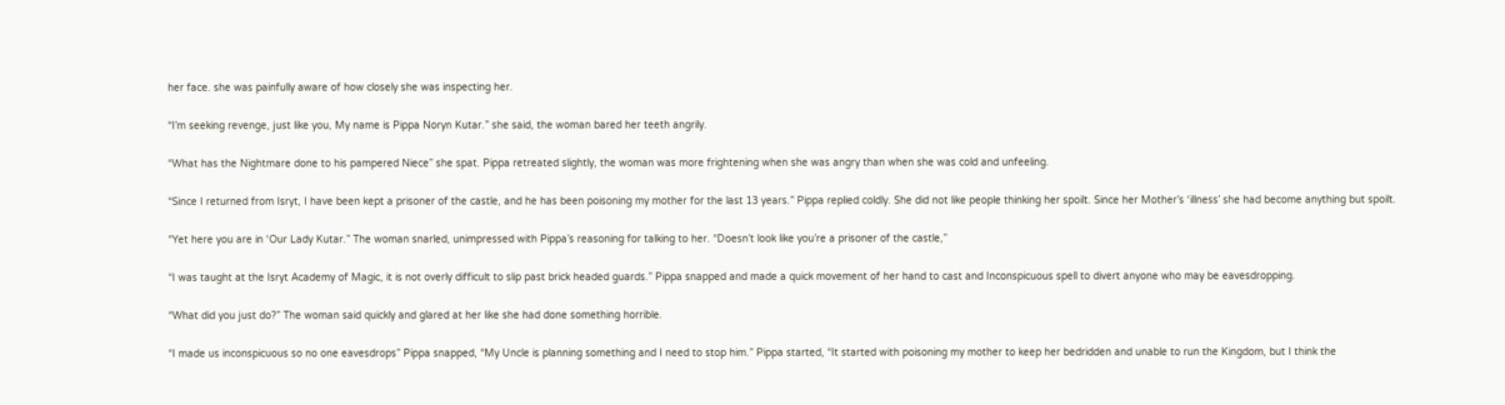her face. she was painfully aware of how closely she was inspecting her.

“I’m seeking revenge, just like you, My name is Pippa Noryn Kutar.” she said, the woman bared her teeth angrily.

“What has the Nightmare done to his pampered Niece” she spat. Pippa retreated slightly, the woman was more frightening when she was angry than when she was cold and unfeeling.

“Since I returned from Isryt, I have been kept a prisoner of the castle, and he has been poisoning my mother for the last 13 years.” Pippa replied coldly. She did not like people thinking her spoilt. Since her Mother’s ‘illness’ she had become anything but spoilt.

“Yet here you are in ‘Our Lady Kutar.” The woman snarled, unimpressed with Pippa’s reasoning for talking to her. “Doesn’t look like you’re a prisoner of the castle,”

“I was taught at the Isryt Academy of Magic, it is not overly difficult to slip past brick headed guards.” Pippa snapped and made a quick movement of her hand to cast and Inconspicuous spell to divert anyone who may be eavesdropping.

“What did you just do?” The woman said quickly and glared at her like she had done something horrible.

“I made us inconspicuous so no one eavesdrops” Pippa snapped, “My Uncle is planning something and I need to stop him.” Pippa started, “It started with poisoning my mother to keep her bedridden and unable to run the Kingdom, but I think the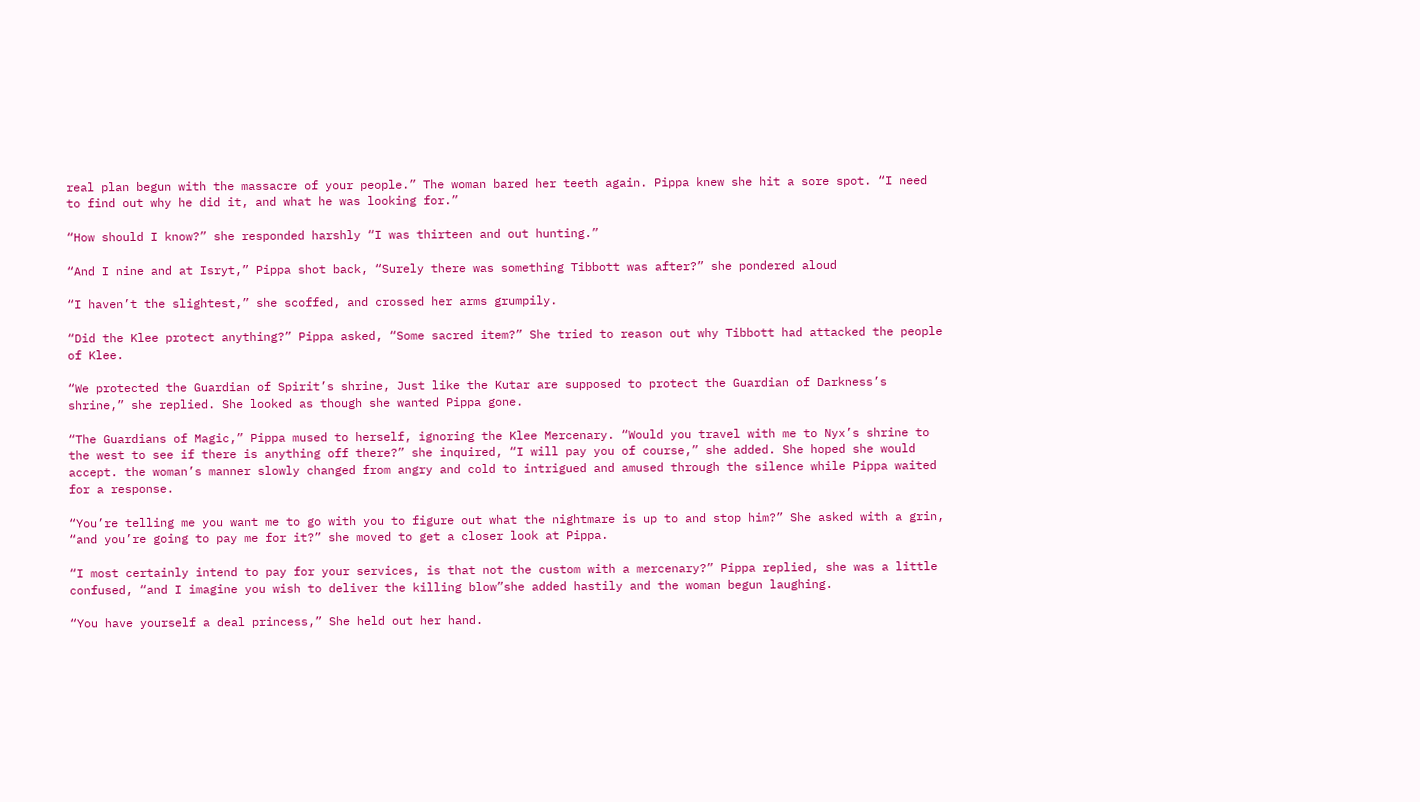real plan begun with the massacre of your people.” The woman bared her teeth again. Pippa knew she hit a sore spot. “I need to find out why he did it, and what he was looking for.”

“How should I know?” she responded harshly “I was thirteen and out hunting.”

“And I nine and at Isryt,” Pippa shot back, “Surely there was something Tibbott was after?” she pondered aloud

“I haven’t the slightest,” she scoffed, and crossed her arms grumpily.

“Did the Klee protect anything?” Pippa asked, “Some sacred item?” She tried to reason out why Tibbott had attacked the people of Klee.

“We protected the Guardian of Spirit’s shrine, Just like the Kutar are supposed to protect the Guardian of Darkness’s shrine,” she replied. She looked as though she wanted Pippa gone.

“The Guardians of Magic,” Pippa mused to herself, ignoring the Klee Mercenary. “Would you travel with me to Nyx’s shrine to the west to see if there is anything off there?” she inquired, “I will pay you of course,” she added. She hoped she would accept. the woman’s manner slowly changed from angry and cold to intrigued and amused through the silence while Pippa waited for a response.

“You’re telling me you want me to go with you to figure out what the nightmare is up to and stop him?” She asked with a grin, “and you’re going to pay me for it?” she moved to get a closer look at Pippa.

“I most certainly intend to pay for your services, is that not the custom with a mercenary?” Pippa replied, she was a little confused, “and I imagine you wish to deliver the killing blow”she added hastily and the woman begun laughing.

“You have yourself a deal princess,” She held out her hand.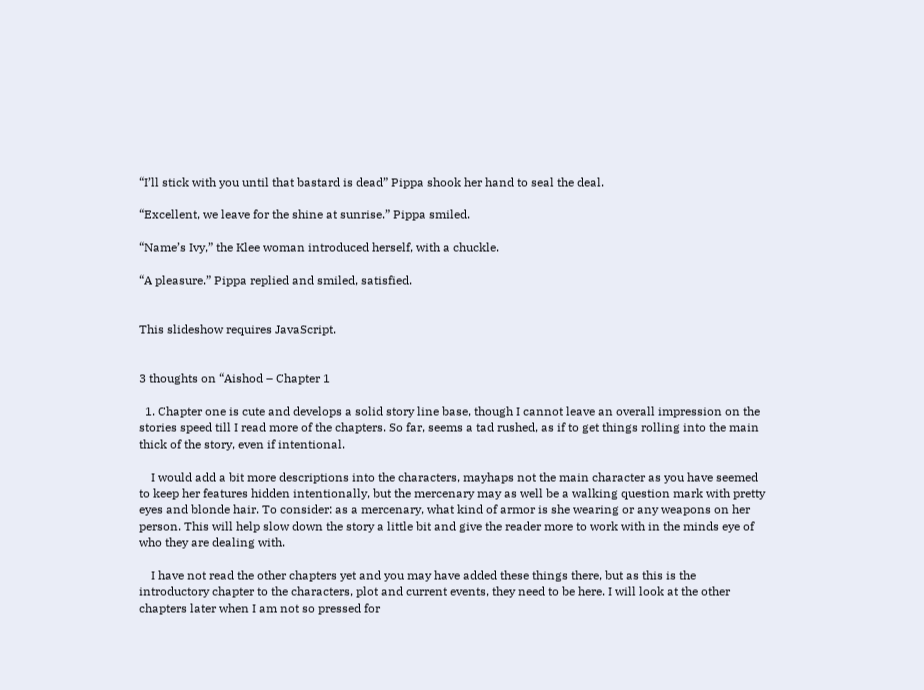“I’ll stick with you until that bastard is dead” Pippa shook her hand to seal the deal.

“Excellent, we leave for the shine at sunrise.” Pippa smiled.

“Name’s Ivy,” the Klee woman introduced herself, with a chuckle.

“A pleasure.” Pippa replied and smiled, satisfied.


This slideshow requires JavaScript.


3 thoughts on “Aishod – Chapter 1

  1. Chapter one is cute and develops a solid story line base, though I cannot leave an overall impression on the stories speed till I read more of the chapters. So far, seems a tad rushed, as if to get things rolling into the main thick of the story, even if intentional.

    I would add a bit more descriptions into the characters, mayhaps not the main character as you have seemed to keep her features hidden intentionally, but the mercenary may as well be a walking question mark with pretty eyes and blonde hair. To consider: as a mercenary, what kind of armor is she wearing or any weapons on her person. This will help slow down the story a little bit and give the reader more to work with in the minds eye of who they are dealing with.

    I have not read the other chapters yet and you may have added these things there, but as this is the introductory chapter to the characters, plot and current events, they need to be here. I will look at the other chapters later when I am not so pressed for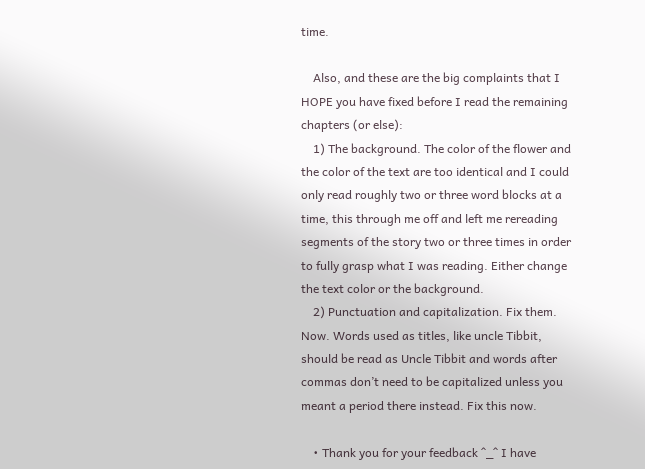time.

    Also, and these are the big complaints that I HOPE you have fixed before I read the remaining chapters (or else):
    1) The background. The color of the flower and the color of the text are too identical and I could only read roughly two or three word blocks at a time, this through me off and left me rereading segments of the story two or three times in order to fully grasp what I was reading. Either change the text color or the background.
    2) Punctuation and capitalization. Fix them. Now. Words used as titles, like uncle Tibbit, should be read as Uncle Tibbit and words after commas don’t need to be capitalized unless you meant a period there instead. Fix this now.

    • Thank you for your feedback ^_^ I have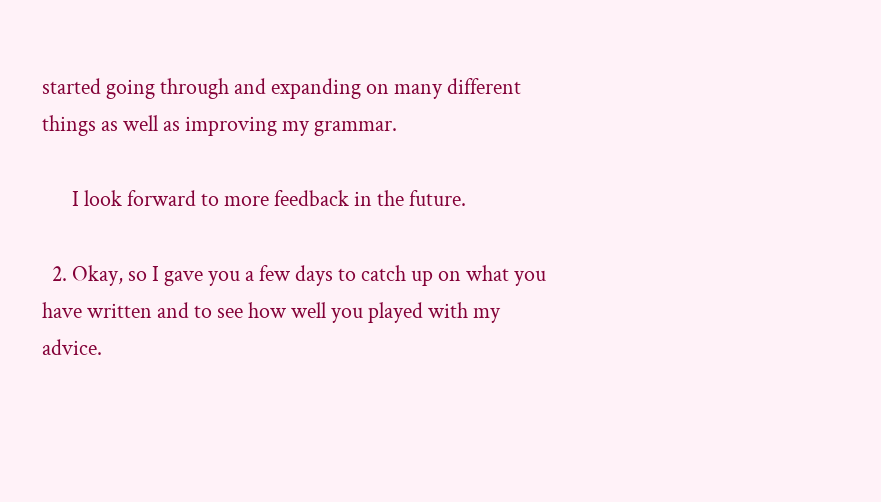started going through and expanding on many different things as well as improving my grammar.

      I look forward to more feedback in the future.

  2. Okay, so I gave you a few days to catch up on what you have written and to see how well you played with my advice.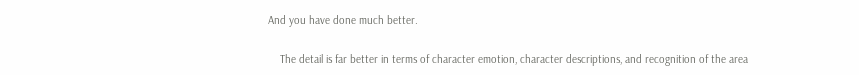And you have done much better.

    The detail is far better in terms of character emotion, character descriptions, and recognition of the area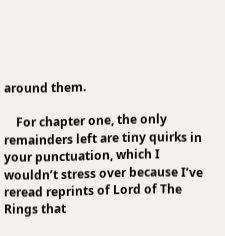around them.

    For chapter one, the only remainders left are tiny quirks in your punctuation, which I wouldn’t stress over because I’ve reread reprints of Lord of The Rings that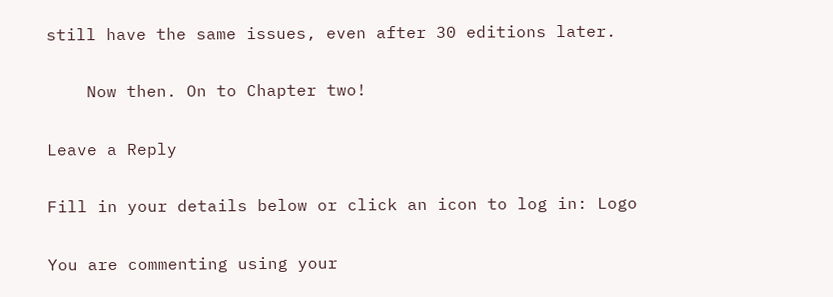still have the same issues, even after 30 editions later.

    Now then. On to Chapter two!

Leave a Reply

Fill in your details below or click an icon to log in: Logo

You are commenting using your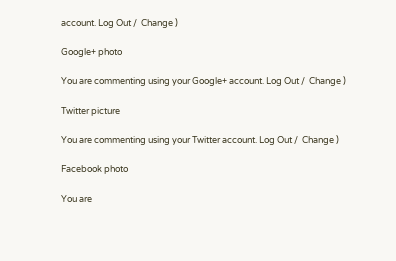account. Log Out /  Change )

Google+ photo

You are commenting using your Google+ account. Log Out /  Change )

Twitter picture

You are commenting using your Twitter account. Log Out /  Change )

Facebook photo

You are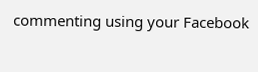commenting using your Facebook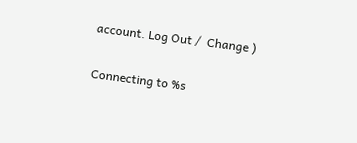account. Log Out /  Change )

Connecting to %s